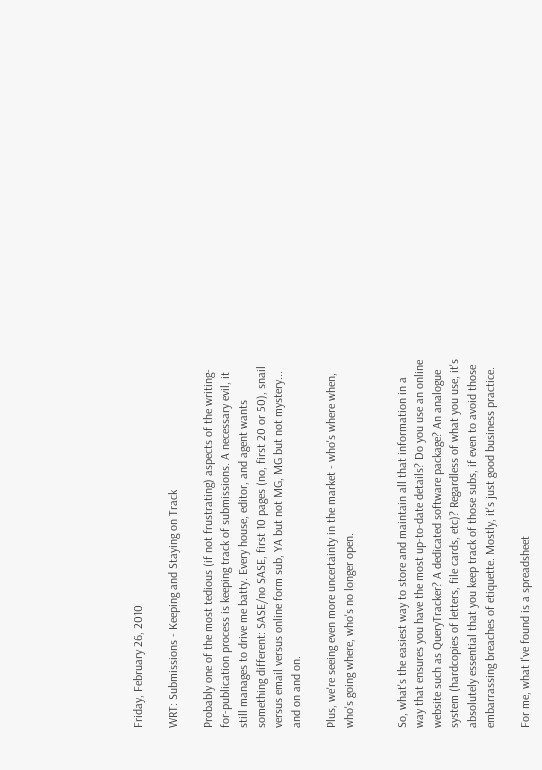Friday, February 26, 2010

WRT: Submissions - Keeping and Staying on Track

Probably one of the most tedious (if not frustrating) aspects of the writing-for-publication process is keeping track of submissions. A necessary evil, it still manages to drive me batty. Every house, editor, and agent wants something different: SASE/no SASE, first 10 pages (no, first 20 or 50), snail versus email versus online form sub, YA but not MG, MG but not mystery... and on and on.

Plus, we're seeing even more uncertainty in the market - who's where when, who's going where, who's no longer open.


So, what's the easiest way to store and maintain all that information in a way that ensures you have the most up-to-date details? Do you use an online website such as QueryTracker? A dedicated software package? An analogue system (hardcopies of letters, file cards, etc)? Regardless of what you use, it's absolutely essential that you keep track of those subs, if even to avoid those embarrassing breaches of etiquette. Mostly, it's just good business practice.

For me, what I've found is a spreadsheet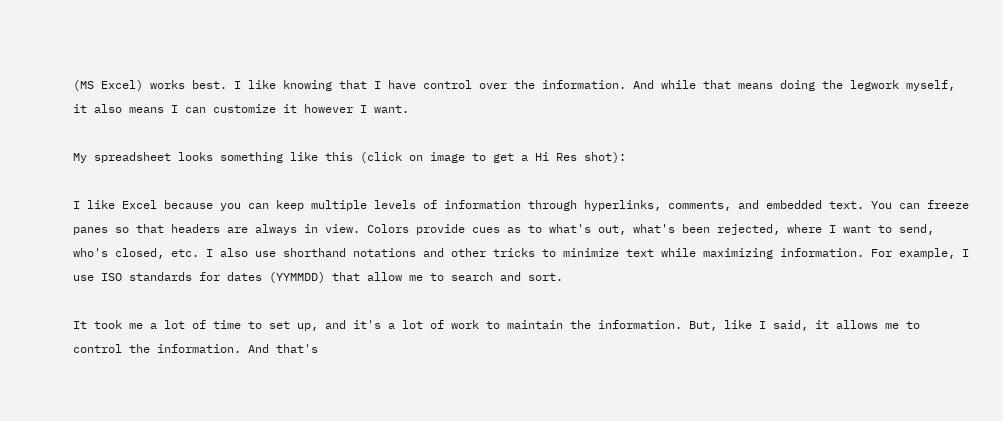(MS Excel) works best. I like knowing that I have control over the information. And while that means doing the legwork myself, it also means I can customize it however I want.

My spreadsheet looks something like this (click on image to get a Hi Res shot):

I like Excel because you can keep multiple levels of information through hyperlinks, comments, and embedded text. You can freeze panes so that headers are always in view. Colors provide cues as to what's out, what's been rejected, where I want to send, who's closed, etc. I also use shorthand notations and other tricks to minimize text while maximizing information. For example, I use ISO standards for dates (YYMMDD) that allow me to search and sort.

It took me a lot of time to set up, and it's a lot of work to maintain the information. But, like I said, it allows me to control the information. And that's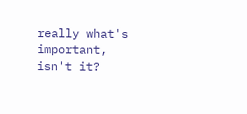really what's important, isn't it?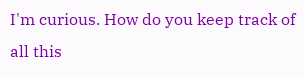I'm curious. How do you keep track of all this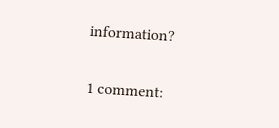information?

1 comment: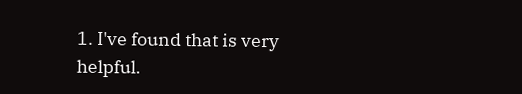1. I've found that is very helpful.